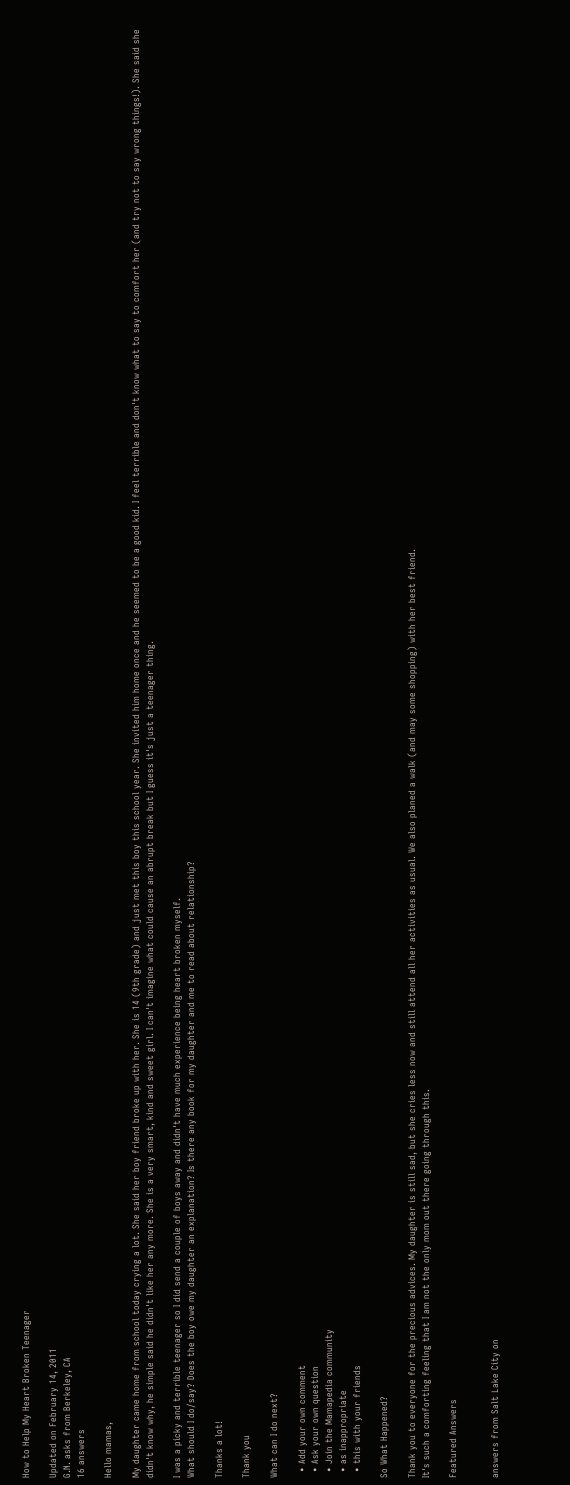How to Help My Heart Broken Teenager

Updated on February 14, 2011
G.N. asks from Berkeley, CA
16 answers

Hello mamas,

My daughter came home from school today crying a lot. She said her boy friend broke up with her. She is 14 (9th grade) and just met this boy this school year. She invited him home once and he seemed to be a good kid. I feel terrible and don't know what to say to comfort her (and try not to say wrong things!). She said she didn't know why, he simple said he didn't like her any more. She is a very smart, kind and sweet girl. I can't imagine what could cause an abrupt break but I guess it's just a teenager thing.

I was a picky and terrible teenager so I did send a couple of boys away and didn't have much experience being heart broken myself.
What should I do/say? Does the boy owe my daughter an explanation? Is there any book for my daughter and me to read about relationship?

Thanks a lot!

Thank you

What can I do next?

  • Add your own comment
  • Ask your own question
  • Join the Mamapedia community
  • as inappropriate
  • this with your friends

So What Happened?

Thank you to everyone for the precious advices. My daughter is still sad, but she cries less now and still attend all her activities as usual. We also planed a walk (and may some shopping) with her best friend.
It's such a comforting feeling that I am not the only mom out there going through this.

Featured Answers


answers from Salt Lake City on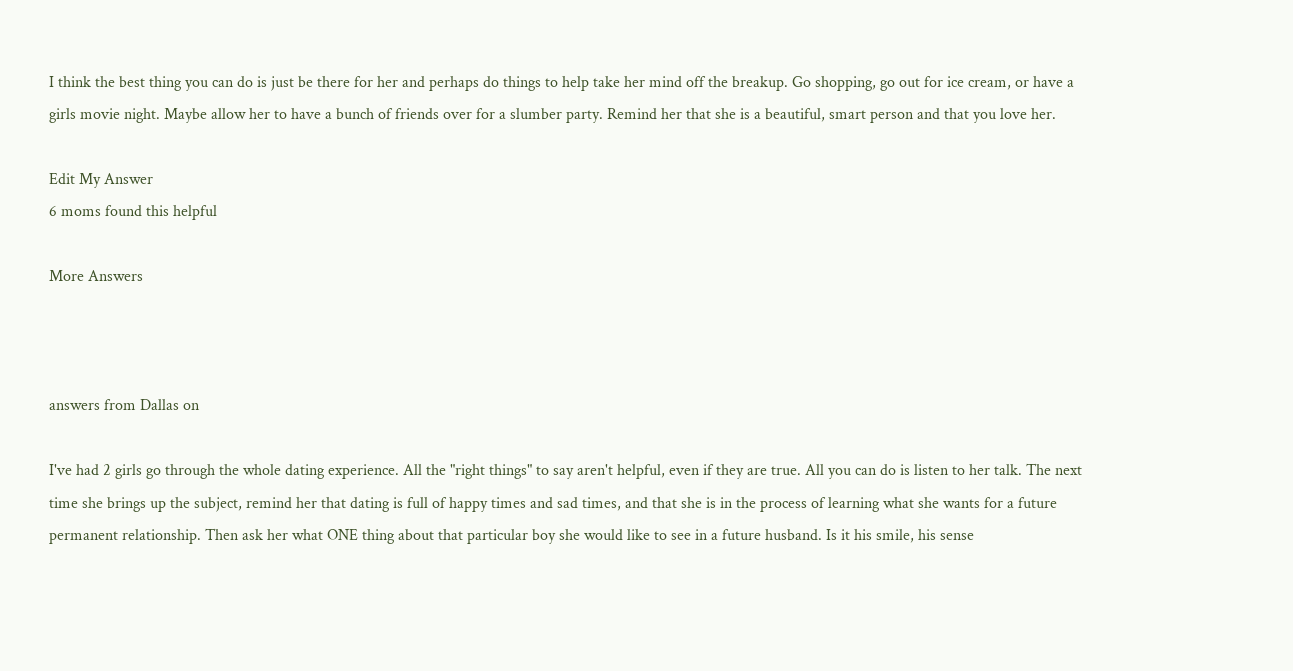I think the best thing you can do is just be there for her and perhaps do things to help take her mind off the breakup. Go shopping, go out for ice cream, or have a girls movie night. Maybe allow her to have a bunch of friends over for a slumber party. Remind her that she is a beautiful, smart person and that you love her.

Edit My Answer
6 moms found this helpful

More Answers



answers from Dallas on

I've had 2 girls go through the whole dating experience. All the "right things" to say aren't helpful, even if they are true. All you can do is listen to her talk. The next time she brings up the subject, remind her that dating is full of happy times and sad times, and that she is in the process of learning what she wants for a future permanent relationship. Then ask her what ONE thing about that particular boy she would like to see in a future husband. Is it his smile, his sense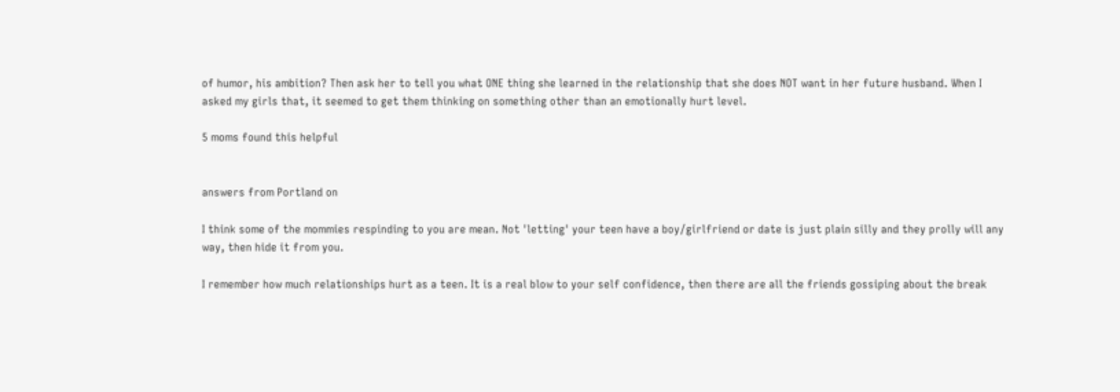of humor, his ambition? Then ask her to tell you what ONE thing she learned in the relationship that she does NOT want in her future husband. When I asked my girls that, it seemed to get them thinking on something other than an emotionally hurt level.

5 moms found this helpful


answers from Portland on

I think some of the mommies respinding to you are mean. Not 'letting' your teen have a boy/girlfriend or date is just plain silly and they prolly will any way, then hide it from you.

I remember how much relationships hurt as a teen. It is a real blow to your self confidence, then there are all the friends gossiping about the break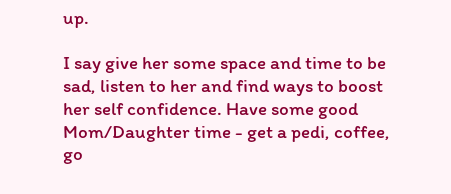up.

I say give her some space and time to be sad, listen to her and find ways to boost her self confidence. Have some good Mom/Daughter time - get a pedi, coffee, go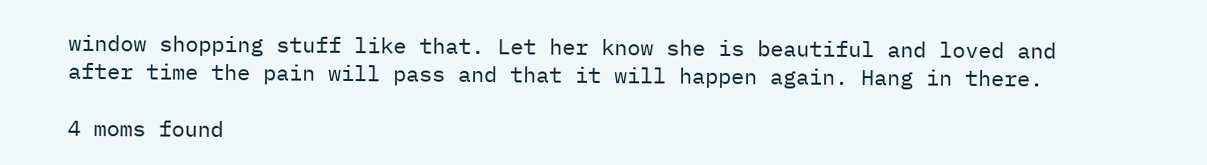window shopping stuff like that. Let her know she is beautiful and loved and after time the pain will pass and that it will happen again. Hang in there.

4 moms found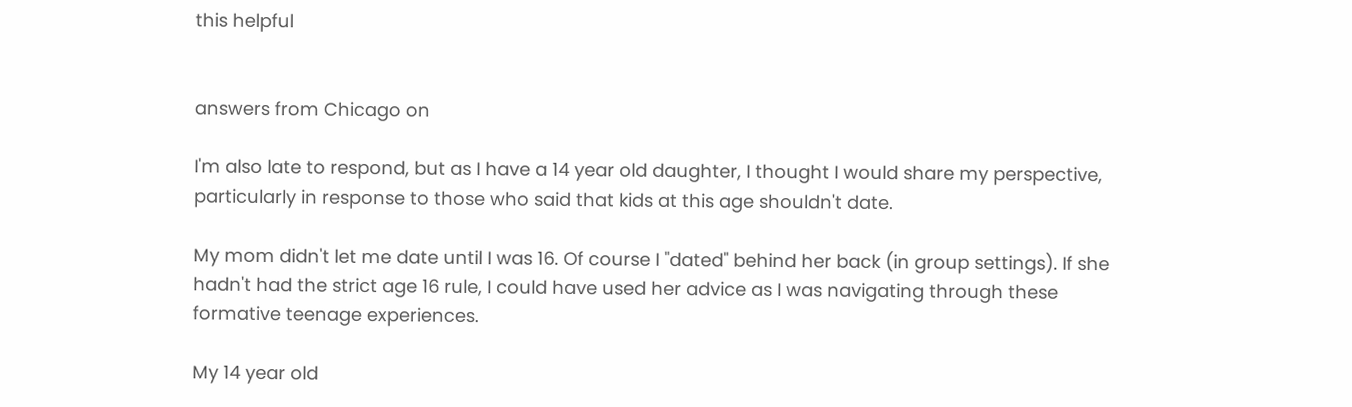this helpful


answers from Chicago on

I'm also late to respond, but as I have a 14 year old daughter, I thought I would share my perspective, particularly in response to those who said that kids at this age shouldn't date.

My mom didn't let me date until I was 16. Of course I "dated" behind her back (in group settings). If she hadn't had the strict age 16 rule, I could have used her advice as I was navigating through these formative teenage experiences.

My 14 year old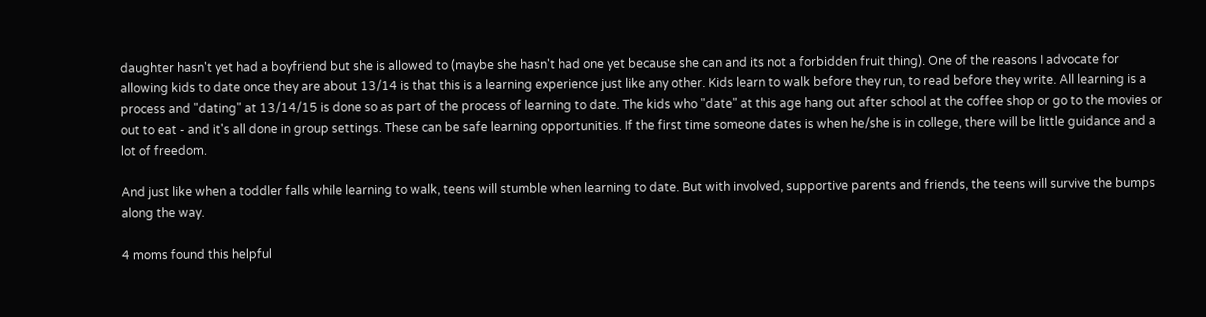daughter hasn't yet had a boyfriend but she is allowed to (maybe she hasn't had one yet because she can and its not a forbidden fruit thing). One of the reasons I advocate for allowing kids to date once they are about 13/14 is that this is a learning experience just like any other. Kids learn to walk before they run, to read before they write. All learning is a process and "dating" at 13/14/15 is done so as part of the process of learning to date. The kids who "date" at this age hang out after school at the coffee shop or go to the movies or out to eat - and it's all done in group settings. These can be safe learning opportunities. If the first time someone dates is when he/she is in college, there will be little guidance and a lot of freedom.

And just like when a toddler falls while learning to walk, teens will stumble when learning to date. But with involved, supportive parents and friends, the teens will survive the bumps along the way.

4 moms found this helpful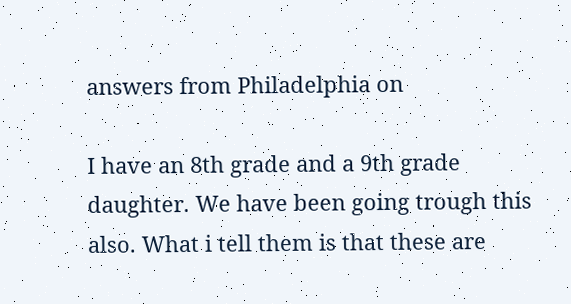answers from Philadelphia on

I have an 8th grade and a 9th grade daughter. We have been going trough this also. What i tell them is that these are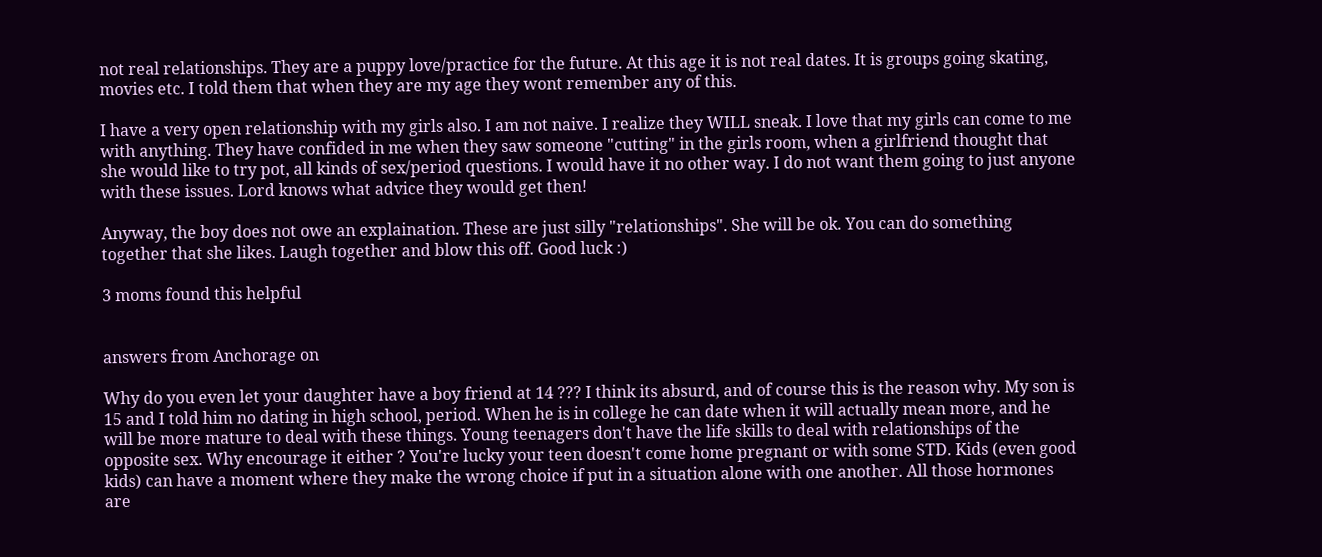not real relationships. They are a puppy love/practice for the future. At this age it is not real dates. It is groups going skating, movies etc. I told them that when they are my age they wont remember any of this.

I have a very open relationship with my girls also. I am not naive. I realize they WILL sneak. I love that my girls can come to me with anything. They have confided in me when they saw someone "cutting" in the girls room, when a girlfriend thought that she would like to try pot, all kinds of sex/period questions. I would have it no other way. I do not want them going to just anyone with these issues. Lord knows what advice they would get then!

Anyway, the boy does not owe an explaination. These are just silly "relationships". She will be ok. You can do something together that she likes. Laugh together and blow this off. Good luck :)

3 moms found this helpful


answers from Anchorage on

Why do you even let your daughter have a boy friend at 14 ??? I think its absurd, and of course this is the reason why. My son is 15 and I told him no dating in high school, period. When he is in college he can date when it will actually mean more, and he will be more mature to deal with these things. Young teenagers don't have the life skills to deal with relationships of the opposite sex. Why encourage it either ? You're lucky your teen doesn't come home pregnant or with some STD. Kids (even good kids) can have a moment where they make the wrong choice if put in a situation alone with one another. All those hormones are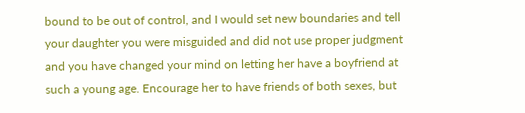bound to be out of control, and I would set new boundaries and tell your daughter you were misguided and did not use proper judgment and you have changed your mind on letting her have a boyfriend at such a young age. Encourage her to have friends of both sexes, but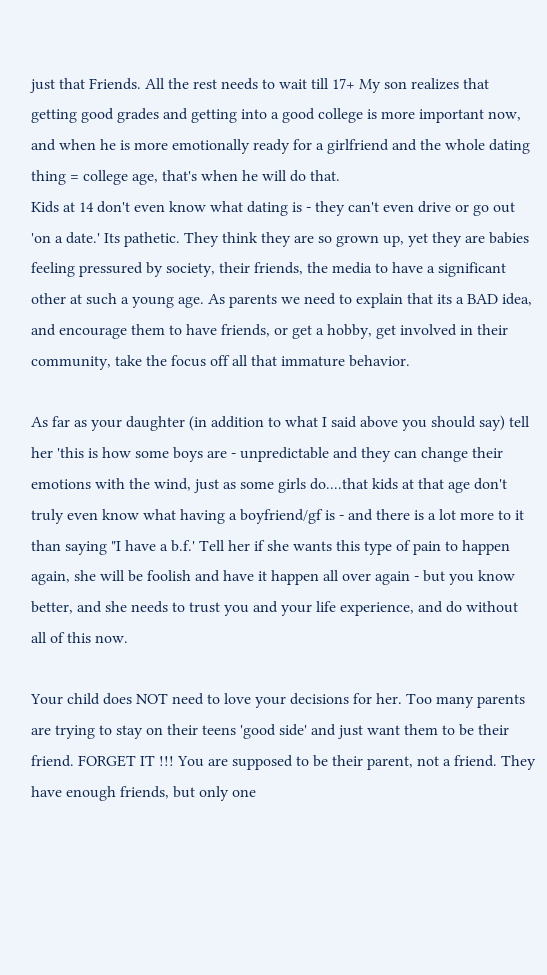just that Friends. All the rest needs to wait till 17+ My son realizes that getting good grades and getting into a good college is more important now, and when he is more emotionally ready for a girlfriend and the whole dating thing = college age, that's when he will do that.
Kids at 14 don't even know what dating is - they can't even drive or go out 'on a date.' Its pathetic. They think they are so grown up, yet they are babies feeling pressured by society, their friends, the media to have a significant other at such a young age. As parents we need to explain that its a BAD idea, and encourage them to have friends, or get a hobby, get involved in their community, take the focus off all that immature behavior.

As far as your daughter (in addition to what I said above you should say) tell her 'this is how some boys are - unpredictable and they can change their emotions with the wind, just as some girls do....that kids at that age don't truly even know what having a boyfriend/gf is - and there is a lot more to it than saying "I have a b.f.' Tell her if she wants this type of pain to happen again, she will be foolish and have it happen all over again - but you know better, and she needs to trust you and your life experience, and do without all of this now.

Your child does NOT need to love your decisions for her. Too many parents are trying to stay on their teens 'good side' and just want them to be their friend. FORGET IT !!! You are supposed to be their parent, not a friend. They have enough friends, but only one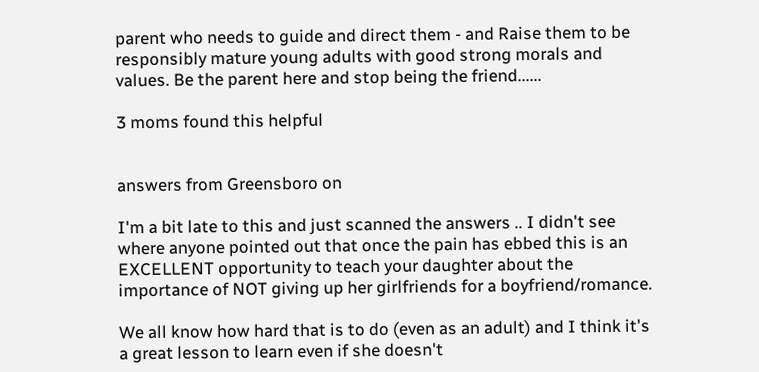parent who needs to guide and direct them - and Raise them to be responsibly mature young adults with good strong morals and values. Be the parent here and stop being the friend......

3 moms found this helpful


answers from Greensboro on

I'm a bit late to this and just scanned the answers .. I didn't see where anyone pointed out that once the pain has ebbed this is an EXCELLENT opportunity to teach your daughter about the importance of NOT giving up her girlfriends for a boyfriend/romance.

We all know how hard that is to do (even as an adult) and I think it's a great lesson to learn even if she doesn't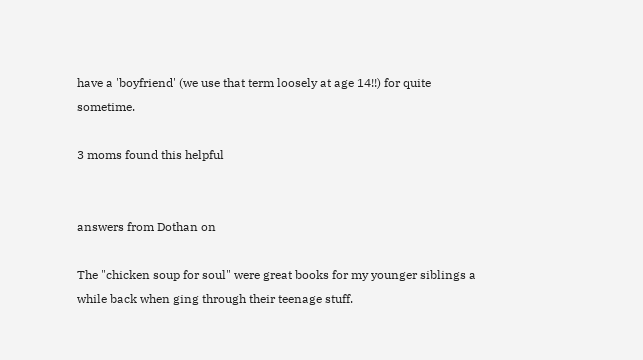have a 'boyfriend' (we use that term loosely at age 14!!) for quite sometime.

3 moms found this helpful


answers from Dothan on

The "chicken soup for soul" were great books for my younger siblings a while back when ging through their teenage stuff.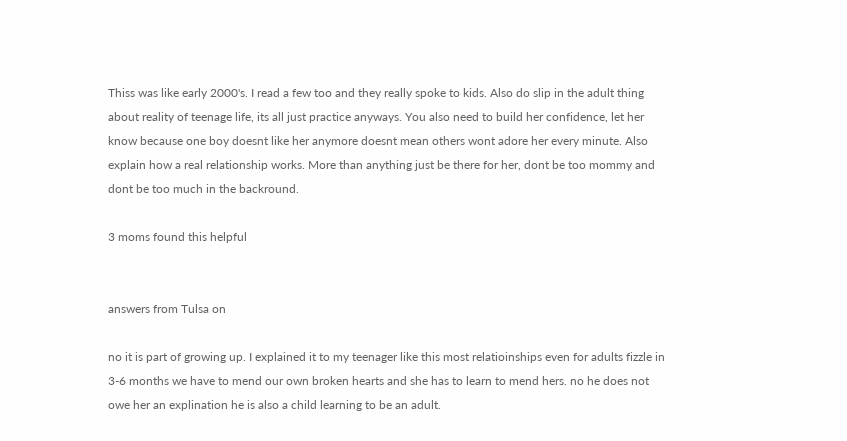Thiss was like early 2000's. I read a few too and they really spoke to kids. Also do slip in the adult thing about reality of teenage life, its all just practice anyways. You also need to build her confidence, let her know because one boy doesnt like her anymore doesnt mean others wont adore her every minute. Also explain how a real relationship works. More than anything just be there for her, dont be too mommy and dont be too much in the backround.

3 moms found this helpful


answers from Tulsa on

no it is part of growing up. I explained it to my teenager like this most relatioinships even for adults fizzle in 3-6 months we have to mend our own broken hearts and she has to learn to mend hers. no he does not owe her an explination he is also a child learning to be an adult.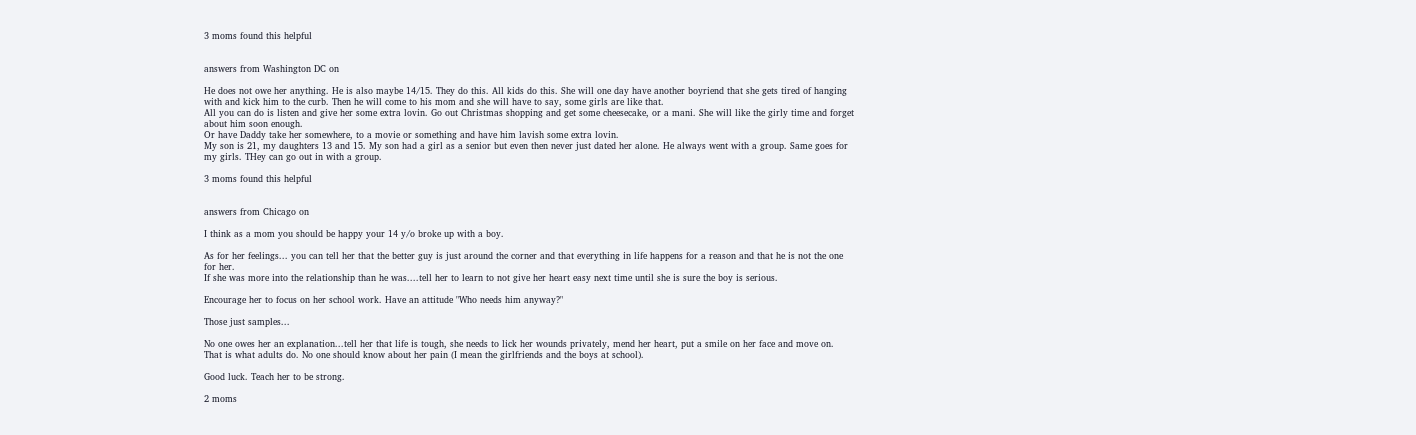3 moms found this helpful


answers from Washington DC on

He does not owe her anything. He is also maybe 14/15. They do this. All kids do this. She will one day have another boyriend that she gets tired of hanging with and kick him to the curb. Then he will come to his mom and she will have to say, some girls are like that.
All you can do is listen and give her some extra lovin. Go out Christmas shopping and get some cheesecake, or a mani. She will like the girly time and forget about him soon enough.
Or have Daddy take her somewhere, to a movie or something and have him lavish some extra lovin.
My son is 21, my daughters 13 and 15. My son had a girl as a senior but even then never just dated her alone. He always went with a group. Same goes for my girls. THey can go out in with a group.

3 moms found this helpful


answers from Chicago on

I think as a mom you should be happy your 14 y/o broke up with a boy.

As for her feelings... you can tell her that the better guy is just around the corner and that everything in life happens for a reason and that he is not the one for her.
If she was more into the relationship than he was....tell her to learn to not give her heart easy next time until she is sure the boy is serious.

Encourage her to focus on her school work. Have an attitude "Who needs him anyway?"

Those just samples...

No one owes her an explanation...tell her that life is tough, she needs to lick her wounds privately, mend her heart, put a smile on her face and move on. That is what adults do. No one should know about her pain (I mean the girlfriends and the boys at school).

Good luck. Teach her to be strong.

2 moms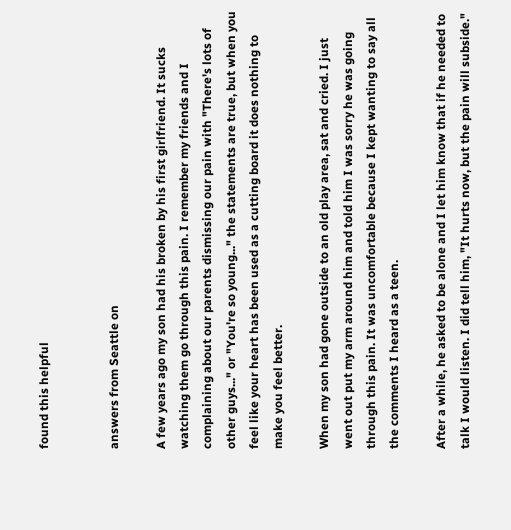found this helpful


answers from Seattle on

A few years ago my son had his broken by his first girlfriend. It sucks watching them go through this pain. I remember my friends and I complaining about our parents dismissing our pain with "There's lots of other guys..." or "You're so young..." the statements are true, but when you feel like your heart has been used as a cutting board it does nothing to make you feel better.

When my son had gone outside to an old play area, sat and cried. I just went out put my arm around him and told him I was sorry he was going through this pain. It was uncomfortable because I kept wanting to say all the comments I heard as a teen.

After a while, he asked to be alone and I let him know that if he needed to talk I would listen. I did tell him, "It hurts now, but the pain will subside."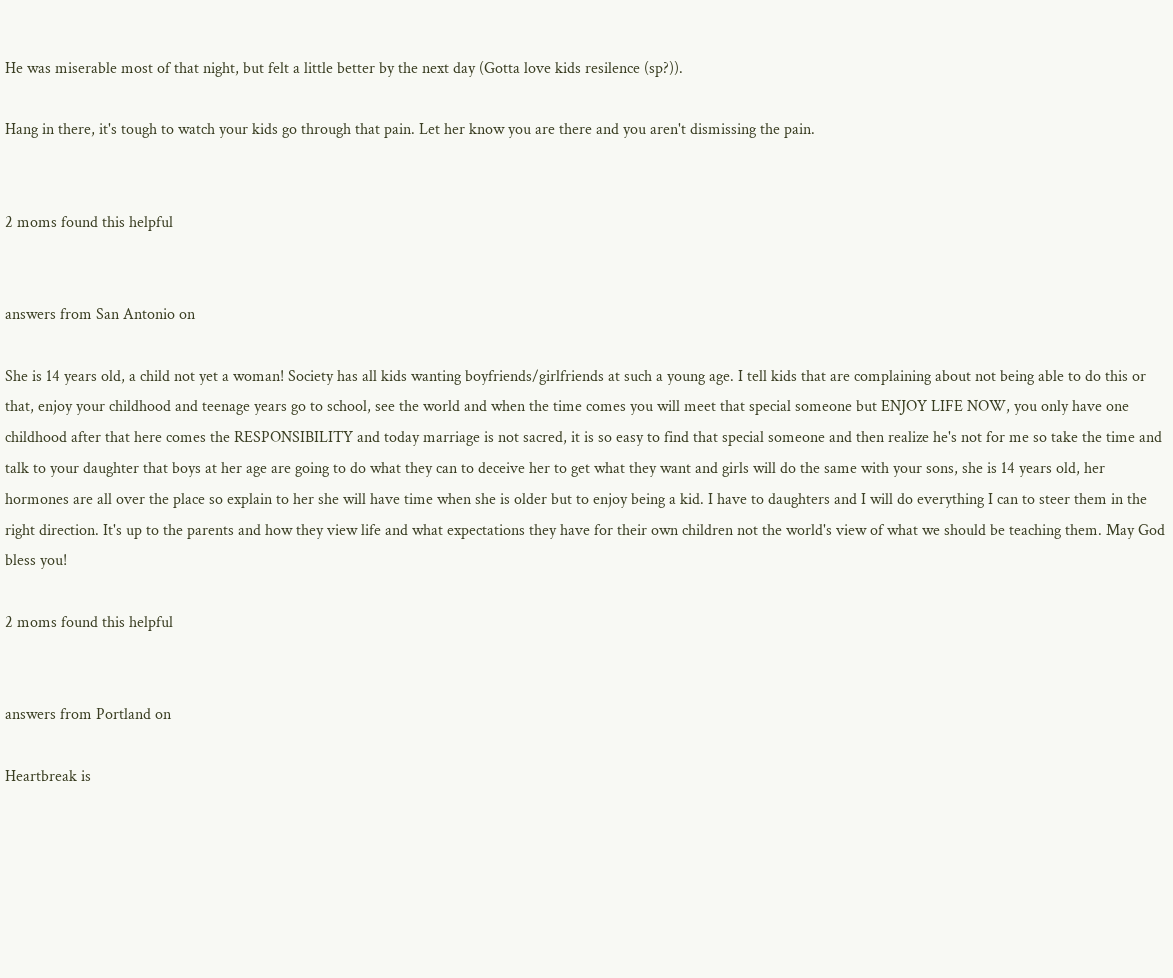He was miserable most of that night, but felt a little better by the next day (Gotta love kids resilence (sp?)).

Hang in there, it's tough to watch your kids go through that pain. Let her know you are there and you aren't dismissing the pain.


2 moms found this helpful


answers from San Antonio on

She is 14 years old, a child not yet a woman! Society has all kids wanting boyfriends/girlfriends at such a young age. I tell kids that are complaining about not being able to do this or that, enjoy your childhood and teenage years go to school, see the world and when the time comes you will meet that special someone but ENJOY LIFE NOW, you only have one childhood after that here comes the RESPONSIBILITY and today marriage is not sacred, it is so easy to find that special someone and then realize he's not for me so take the time and talk to your daughter that boys at her age are going to do what they can to deceive her to get what they want and girls will do the same with your sons, she is 14 years old, her hormones are all over the place so explain to her she will have time when she is older but to enjoy being a kid. I have to daughters and I will do everything I can to steer them in the right direction. It's up to the parents and how they view life and what expectations they have for their own children not the world's view of what we should be teaching them. May God bless you!

2 moms found this helpful


answers from Portland on

Heartbreak is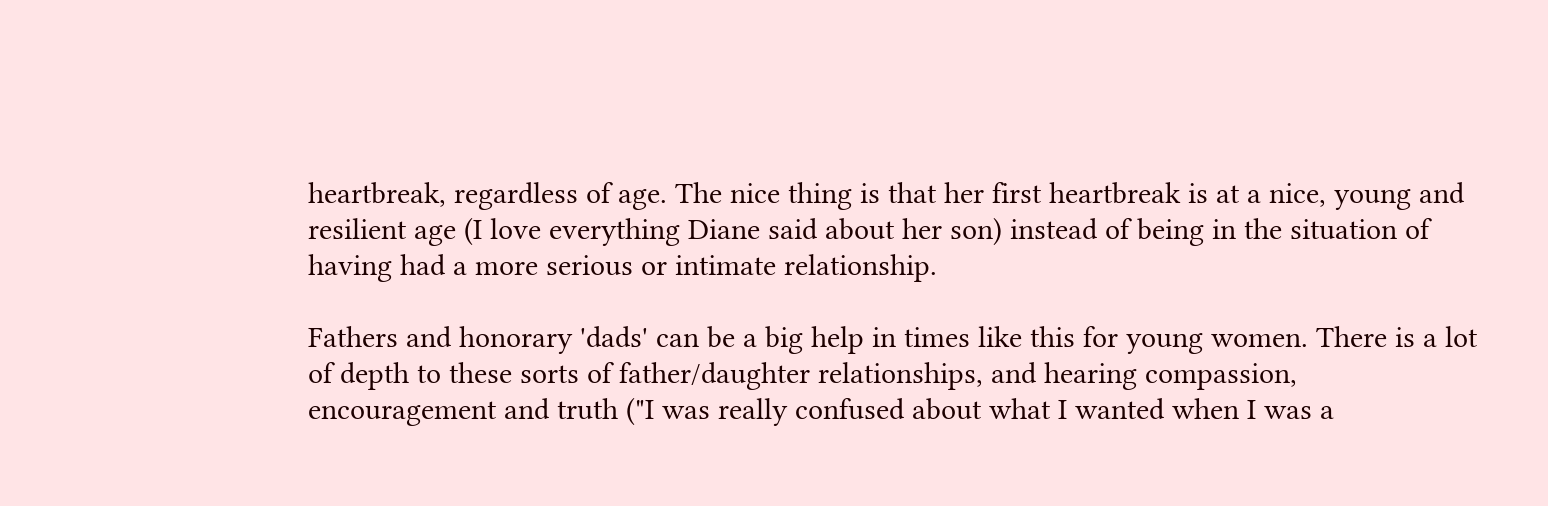heartbreak, regardless of age. The nice thing is that her first heartbreak is at a nice, young and resilient age (I love everything Diane said about her son) instead of being in the situation of having had a more serious or intimate relationship.

Fathers and honorary 'dads' can be a big help in times like this for young women. There is a lot of depth to these sorts of father/daughter relationships, and hearing compassion, encouragement and truth ("I was really confused about what I wanted when I was a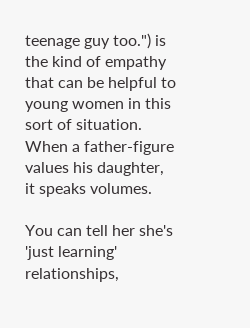teenage guy too.") is the kind of empathy that can be helpful to young women in this sort of situation. When a father-figure values his daughter, it speaks volumes.

You can tell her she's 'just learning' relationships,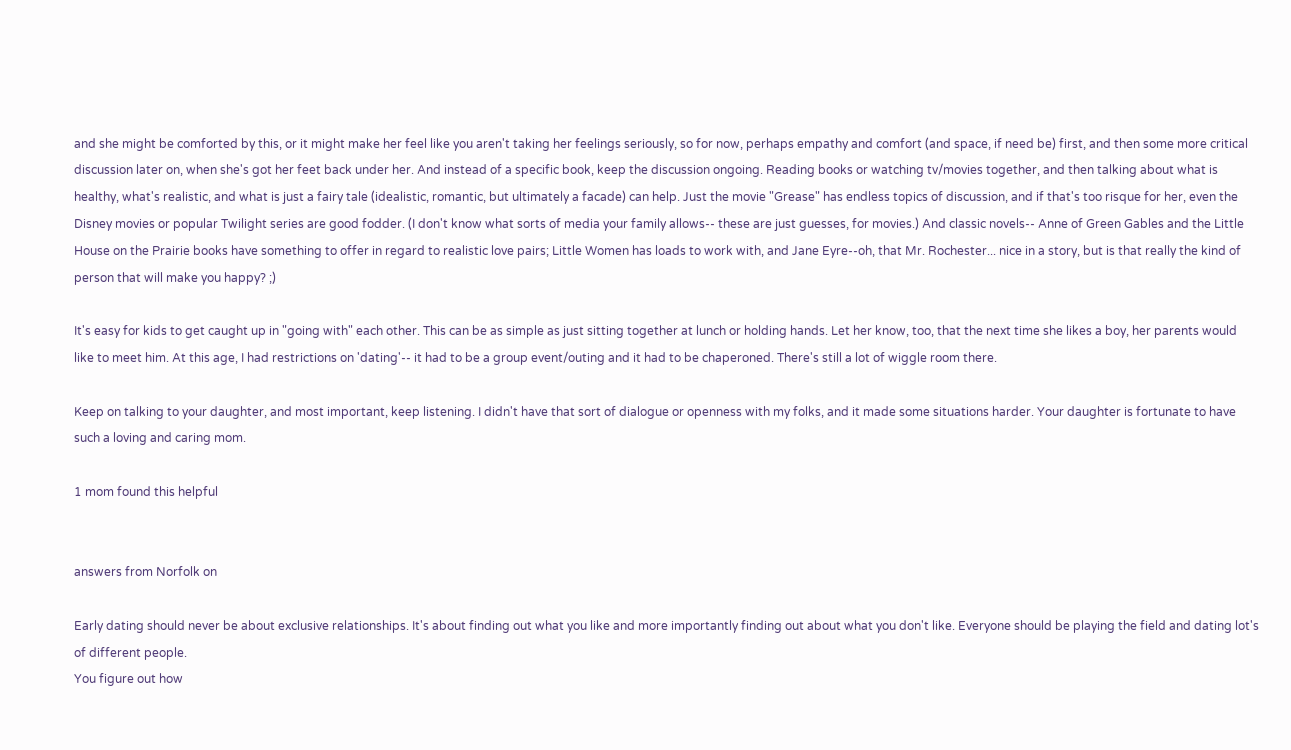and she might be comforted by this, or it might make her feel like you aren't taking her feelings seriously, so for now, perhaps empathy and comfort (and space, if need be) first, and then some more critical discussion later on, when she's got her feet back under her. And instead of a specific book, keep the discussion ongoing. Reading books or watching tv/movies together, and then talking about what is healthy, what's realistic, and what is just a fairy tale (idealistic, romantic, but ultimately a facade) can help. Just the movie "Grease" has endless topics of discussion, and if that's too risque for her, even the Disney movies or popular Twilight series are good fodder. (I don't know what sorts of media your family allows-- these are just guesses, for movies.) And classic novels-- Anne of Green Gables and the Little House on the Prairie books have something to offer in regard to realistic love pairs; Little Women has loads to work with, and Jane Eyre--oh, that Mr. Rochester... nice in a story, but is that really the kind of person that will make you happy? ;)

It's easy for kids to get caught up in "going with" each other. This can be as simple as just sitting together at lunch or holding hands. Let her know, too, that the next time she likes a boy, her parents would like to meet him. At this age, I had restrictions on 'dating'-- it had to be a group event/outing and it had to be chaperoned. There's still a lot of wiggle room there.

Keep on talking to your daughter, and most important, keep listening. I didn't have that sort of dialogue or openness with my folks, and it made some situations harder. Your daughter is fortunate to have such a loving and caring mom.

1 mom found this helpful


answers from Norfolk on

Early dating should never be about exclusive relationships. It's about finding out what you like and more importantly finding out about what you don't like. Everyone should be playing the field and dating lot's of different people.
You figure out how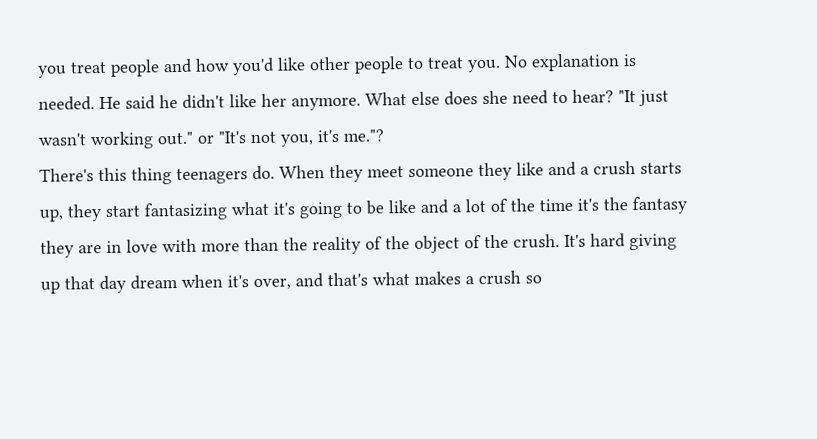you treat people and how you'd like other people to treat you. No explanation is needed. He said he didn't like her anymore. What else does she need to hear? "It just wasn't working out." or "It's not you, it's me."?
There's this thing teenagers do. When they meet someone they like and a crush starts up, they start fantasizing what it's going to be like and a lot of the time it's the fantasy they are in love with more than the reality of the object of the crush. It's hard giving up that day dream when it's over, and that's what makes a crush so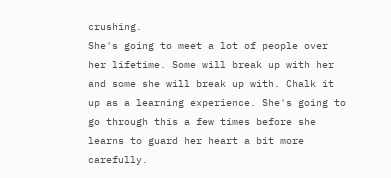crushing.
She's going to meet a lot of people over her lifetime. Some will break up with her and some she will break up with. Chalk it up as a learning experience. She's going to go through this a few times before she learns to guard her heart a bit more carefully.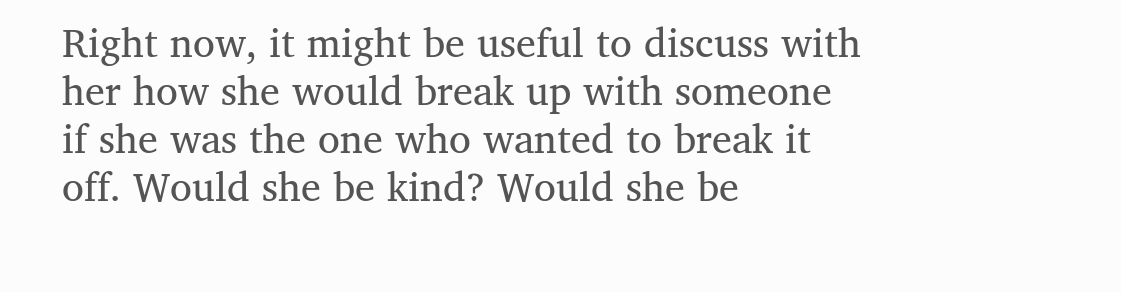Right now, it might be useful to discuss with her how she would break up with someone if she was the one who wanted to break it off. Would she be kind? Would she be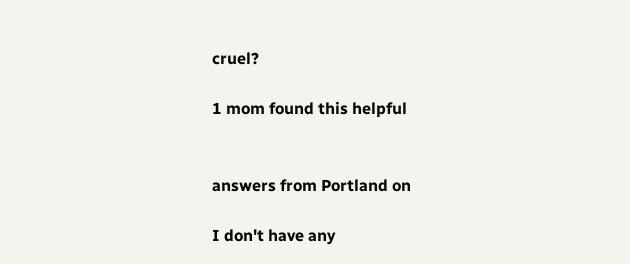cruel?

1 mom found this helpful


answers from Portland on

I don't have any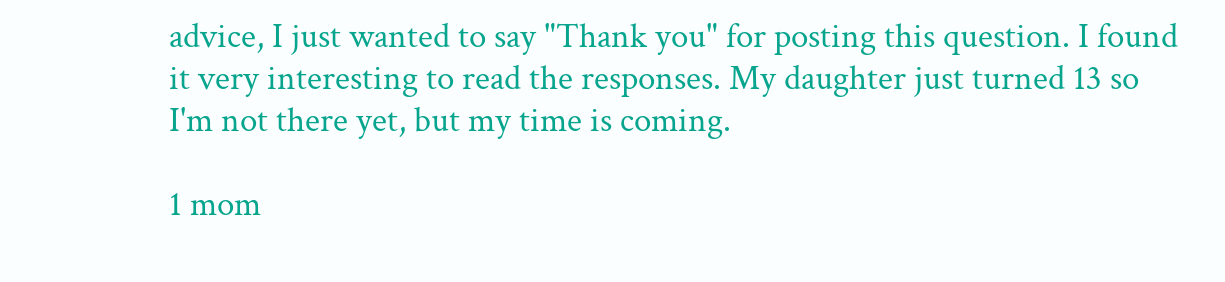advice, I just wanted to say "Thank you" for posting this question. I found it very interesting to read the responses. My daughter just turned 13 so I'm not there yet, but my time is coming.

1 mom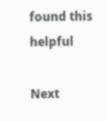found this helpful

Next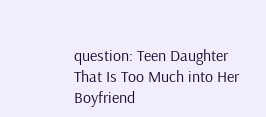question: Teen Daughter That Is Too Much into Her Boyfriend